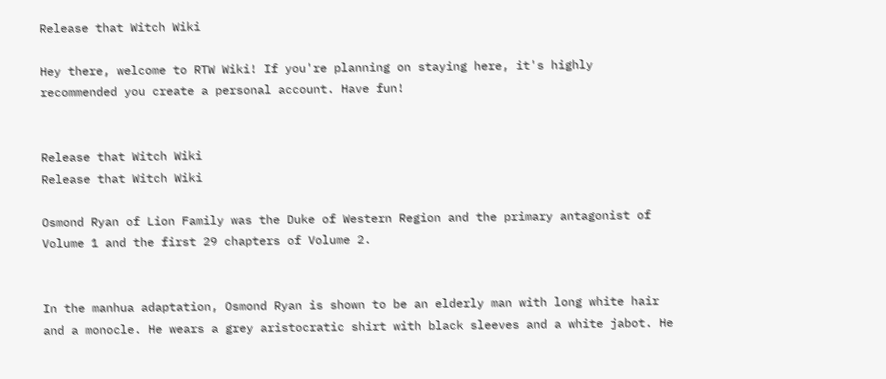Release that Witch Wiki

Hey there, welcome to RTW Wiki! If you're planning on staying here, it's highly recommended you create a personal account. Have fun!


Release that Witch Wiki
Release that Witch Wiki

Osmond Ryan of Lion Family was the Duke of Western Region and the primary antagonist of Volume 1 and the first 29 chapters of Volume 2.


In the manhua adaptation, Osmond Ryan is shown to be an elderly man with long white hair and a monocle. He wears a grey aristocratic shirt with black sleeves and a white jabot. He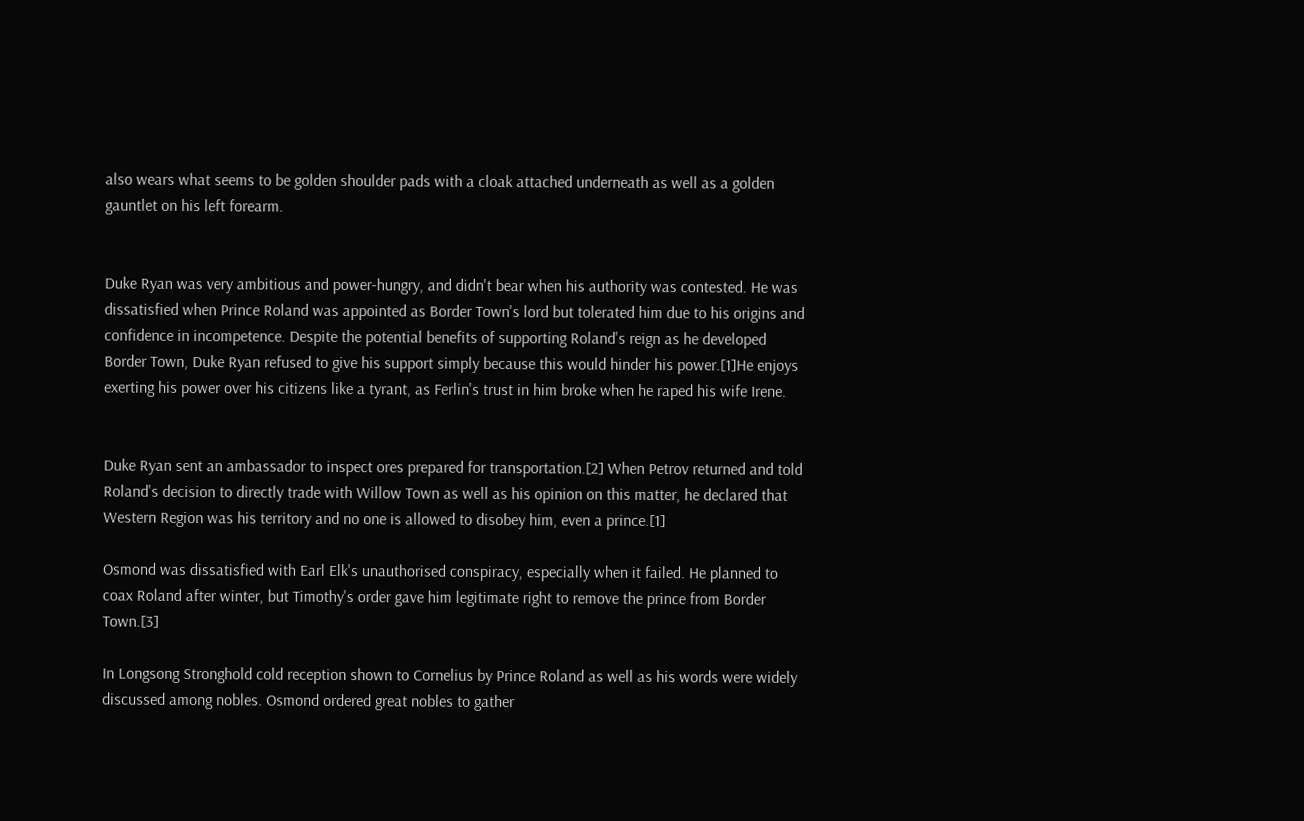also wears what seems to be golden shoulder pads with a cloak attached underneath as well as a golden gauntlet on his left forearm.


Duke Ryan was very ambitious and power-hungry, and didn't bear when his authority was contested. He was dissatisfied when Prince Roland was appointed as Border Town's lord but tolerated him due to his origins and confidence in incompetence. Despite the potential benefits of supporting Roland's reign as he developed Border Town, Duke Ryan refused to give his support simply because this would hinder his power.[1]He enjoys exerting his power over his citizens like a tyrant, as Ferlin's trust in him broke when he raped his wife Irene.


Duke Ryan sent an ambassador to inspect ores prepared for transportation.[2] When Petrov returned and told Roland's decision to directly trade with Willow Town as well as his opinion on this matter, he declared that Western Region was his territory and no one is allowed to disobey him, even a prince.[1]

Osmond was dissatisfied with Earl Elk's unauthorised conspiracy, especially when it failed. He planned to coax Roland after winter, but Timothy's order gave him legitimate right to remove the prince from Border Town.[3]

In Longsong Stronghold cold reception shown to Cornelius by Prince Roland as well as his words were widely discussed among nobles. Osmond ordered great nobles to gather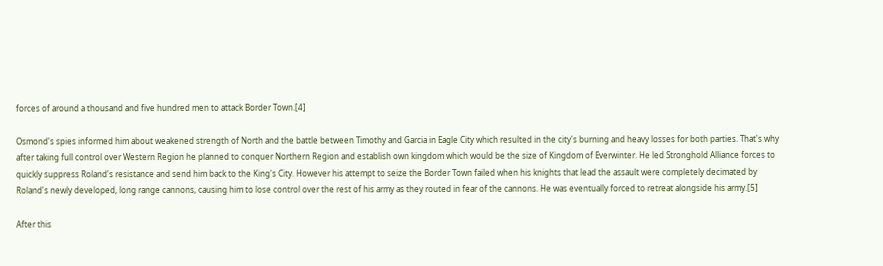forces of around a thousand and five hundred men to attack Border Town.[4]

Osmond's spies informed him about weakened strength of North and the battle between Timothy and Garcia in Eagle City which resulted in the city's burning and heavy losses for both parties. That's why after taking full control over Western Region he planned to conquer Northern Region and establish own kingdom which would be the size of Kingdom of Everwinter. He led Stronghold Alliance forces to quickly suppress Roland's resistance and send him back to the King's City. However his attempt to seize the Border Town failed when his knights that lead the assault were completely decimated by Roland's newly developed, long range cannons, causing him to lose control over the rest of his army as they routed in fear of the cannons. He was eventually forced to retreat alongside his army.[5]

After this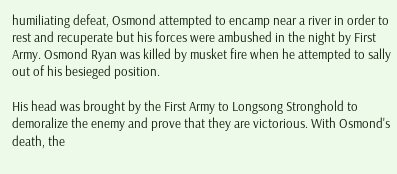humiliating defeat, Osmond attempted to encamp near a river in order to rest and recuperate but his forces were ambushed in the night by First Army. Osmond Ryan was killed by musket fire when he attempted to sally out of his besieged position.

His head was brought by the First Army to Longsong Stronghold to demoralize the enemy and prove that they are victorious. With Osmond's death, the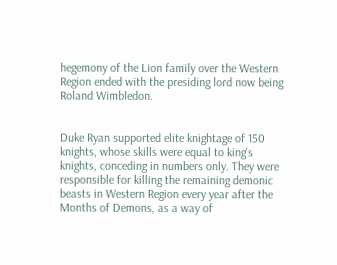hegemony of the Lion family over the Western Region ended with the presiding lord now being Roland Wimbledon.


Duke Ryan supported elite knightage of 150 knights, whose skills were equal to king's knights, conceding in numbers only. They were responsible for killing the remaining demonic beasts in Western Region every year after the Months of Demons, as a way of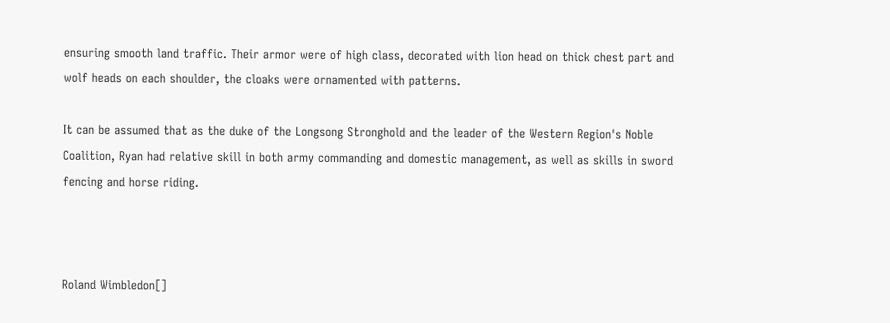ensuring smooth land traffic. Their armor were of high class, decorated with lion head on thick chest part and wolf heads on each shoulder, the cloaks were ornamented with patterns.

It can be assumed that as the duke of the Longsong Stronghold and the leader of the Western Region's Noble Coalition, Ryan had relative skill in both army commanding and domestic management, as well as skills in sword fencing and horse riding.



Roland Wimbledon[]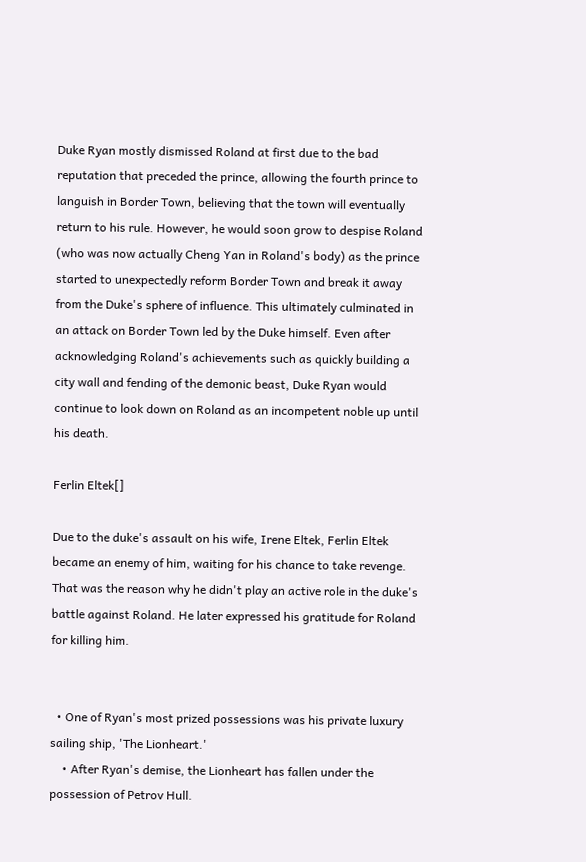Duke Ryan mostly dismissed Roland at first due to the bad reputation that preceded the prince, allowing the fourth prince to languish in Border Town, believing that the town will eventually return to his rule. However, he would soon grow to despise Roland (who was now actually Cheng Yan in Roland's body) as the prince started to unexpectedly reform Border Town and break it away from the Duke's sphere of influence. This ultimately culminated in an attack on Border Town led by the Duke himself. Even after acknowledging Roland's achievements such as quickly building a city wall and fending of the demonic beast, Duke Ryan would continue to look down on Roland as an incompetent noble up until his death.

Ferlin Eltek[]

Due to the duke's assault on his wife, Irene Eltek, Ferlin Eltek became an enemy of him, waiting for his chance to take revenge. That was the reason why he didn't play an active role in the duke's battle against Roland. He later expressed his gratitude for Roland for killing him.


  • One of Ryan's most prized possessions was his private luxury sailing ship, 'The Lionheart.'
    • After Ryan's demise, the Lionheart has fallen under the possession of Petrov Hull.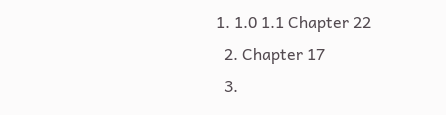1. 1.0 1.1 Chapter 22
  2. Chapter 17
  3.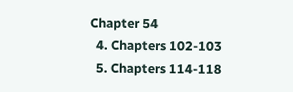Chapter 54
  4. Chapters 102-103
  5. Chapters 114-118